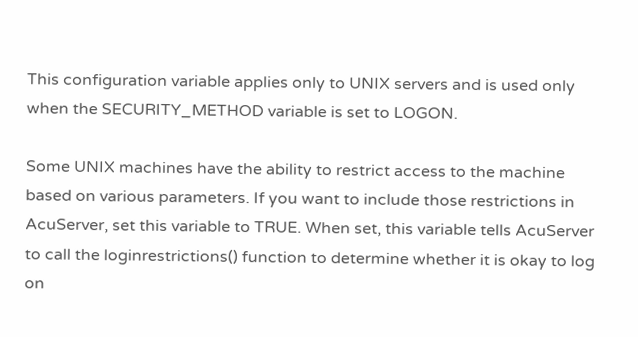This configuration variable applies only to UNIX servers and is used only when the SECURITY_METHOD variable is set to LOGON.

Some UNIX machines have the ability to restrict access to the machine based on various parameters. If you want to include those restrictions in AcuServer, set this variable to TRUE. When set, this variable tells AcuServer to call the loginrestrictions() function to determine whether it is okay to log on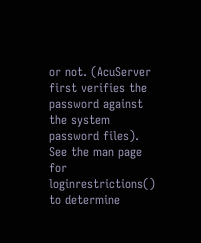or not. (AcuServer first verifies the password against the system password files). See the man page for loginrestrictions() to determine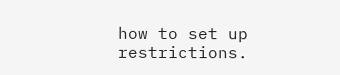how to set up restrictions.